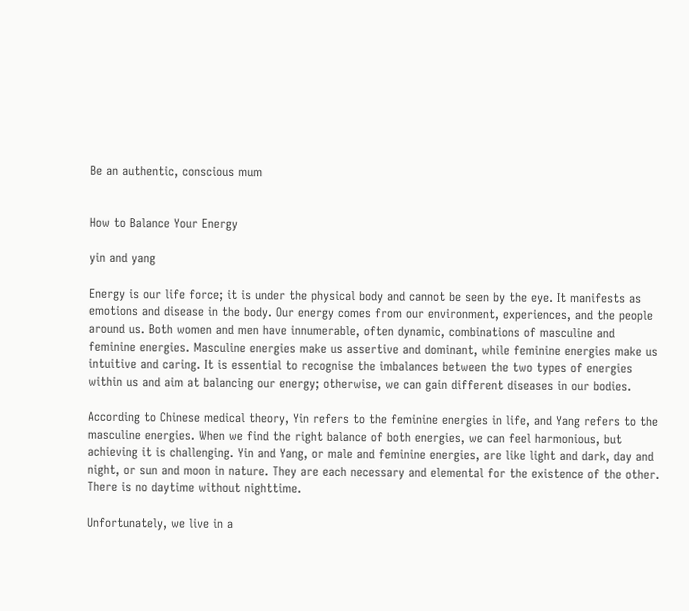Be an authentic, conscious mum


How to Balance Your Energy

yin and yang

Energy is our life force; it is under the physical body and cannot be seen by the eye. It manifests as emotions and disease in the body. Our energy comes from our environment, experiences, and the people around us. Both women and men have innumerable, often dynamic, combinations of masculine and feminine energies. Masculine energies make us assertive and dominant, while feminine energies make us intuitive and caring. It is essential to recognise the imbalances between the two types of energies within us and aim at balancing our energy; otherwise, we can gain different diseases in our bodies.

According to Chinese medical theory, Yin refers to the feminine energies in life, and Yang refers to the masculine energies. When we find the right balance of both energies, we can feel harmonious, but achieving it is challenging. Yin and Yang, or male and feminine energies, are like light and dark, day and night, or sun and moon in nature. They are each necessary and elemental for the existence of the other. There is no daytime without nighttime.

Unfortunately, we live in a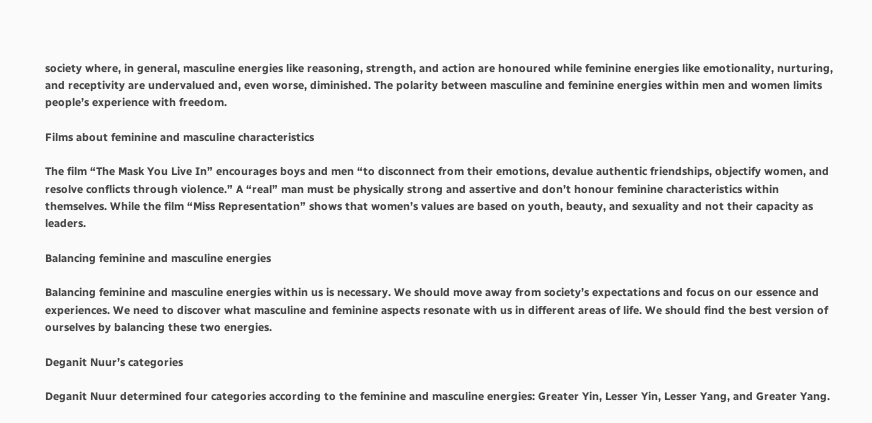society where, in general, masculine energies like reasoning, strength, and action are honoured while feminine energies like emotionality, nurturing, and receptivity are undervalued and, even worse, diminished. The polarity between masculine and feminine energies within men and women limits people’s experience with freedom.

Films about feminine and masculine characteristics

The film “The Mask You Live In” encourages boys and men “to disconnect from their emotions, devalue authentic friendships, objectify women, and resolve conflicts through violence.” A “real” man must be physically strong and assertive and don’t honour feminine characteristics within themselves. While the film “Miss Representation” shows that women’s values are based on youth, beauty, and sexuality and not their capacity as leaders.

Balancing feminine and masculine energies

Balancing feminine and masculine energies within us is necessary. We should move away from society’s expectations and focus on our essence and experiences. We need to discover what masculine and feminine aspects resonate with us in different areas of life. We should find the best version of ourselves by balancing these two energies.

Deganit Nuur’s categories

Deganit Nuur determined four categories according to the feminine and masculine energies: Greater Yin, Lesser Yin, Lesser Yang, and Greater Yang.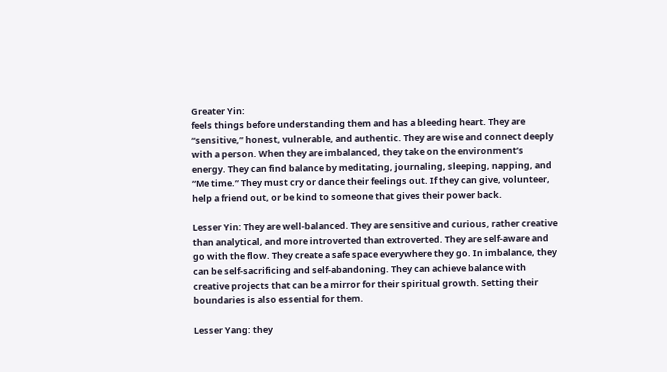Greater Yin:
feels things before understanding them and has a bleeding heart. They are “sensitive,” honest, vulnerable, and authentic. They are wise and connect deeply with a person. When they are imbalanced, they take on the environment’s energy. They can find balance by meditating, journaling, sleeping, napping, and “Me time.” They must cry or dance their feelings out. If they can give, volunteer, help a friend out, or be kind to someone that gives their power back.

Lesser Yin: They are well-balanced. They are sensitive and curious, rather creative than analytical, and more introverted than extroverted. They are self-aware and go with the flow. They create a safe space everywhere they go. In imbalance, they can be self-sacrificing and self-abandoning. They can achieve balance with creative projects that can be a mirror for their spiritual growth. Setting their boundaries is also essential for them.

Lesser Yang: they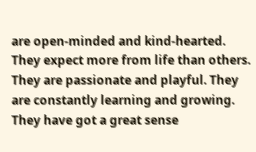are open-minded and kind-hearted. They expect more from life than others. They are passionate and playful. They are constantly learning and growing. They have got a great sense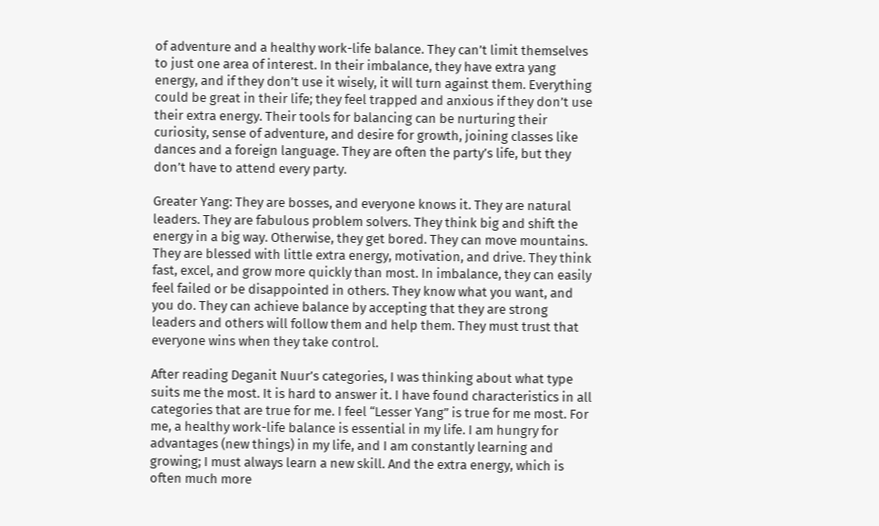of adventure and a healthy work-life balance. They can’t limit themselves to just one area of interest. In their imbalance, they have extra yang energy, and if they don’t use it wisely, it will turn against them. Everything could be great in their life; they feel trapped and anxious if they don’t use their extra energy. Their tools for balancing can be nurturing their curiosity, sense of adventure, and desire for growth, joining classes like dances and a foreign language. They are often the party’s life, but they don’t have to attend every party.

Greater Yang: They are bosses, and everyone knows it. They are natural leaders. They are fabulous problem solvers. They think big and shift the energy in a big way. Otherwise, they get bored. They can move mountains. They are blessed with little extra energy, motivation, and drive. They think fast, excel, and grow more quickly than most. In imbalance, they can easily feel failed or be disappointed in others. They know what you want, and you do. They can achieve balance by accepting that they are strong leaders and others will follow them and help them. They must trust that everyone wins when they take control.

After reading Deganit Nuur’s categories, I was thinking about what type suits me the most. It is hard to answer it. I have found characteristics in all categories that are true for me. I feel “Lesser Yang” is true for me most. For me, a healthy work-life balance is essential in my life. I am hungry for advantages (new things) in my life, and I am constantly learning and growing; I must always learn a new skill. And the extra energy, which is often much more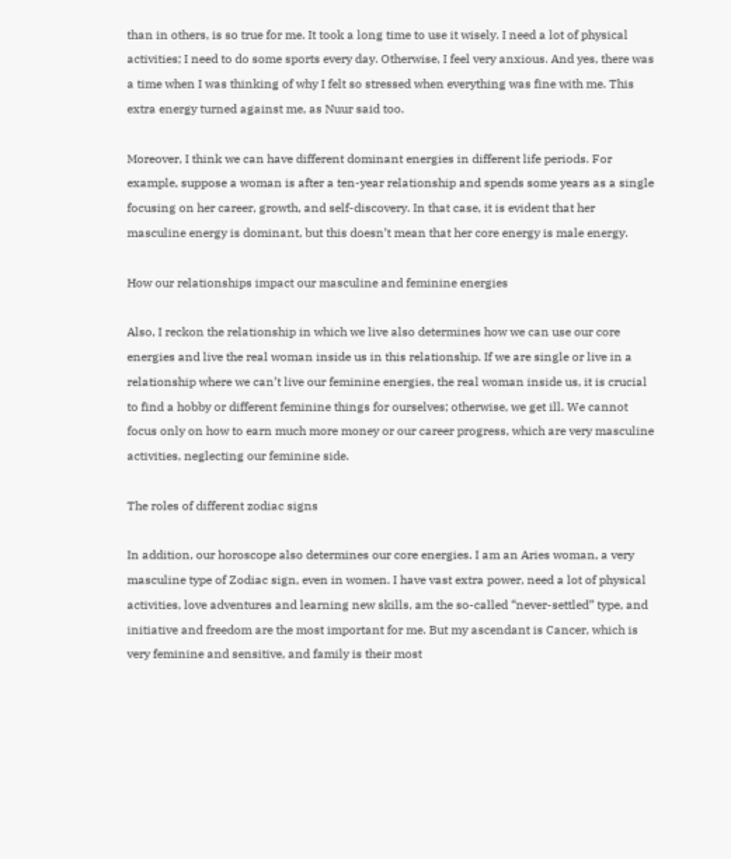than in others, is so true for me. It took a long time to use it wisely. I need a lot of physical activities; I need to do some sports every day. Otherwise, I feel very anxious. And yes, there was a time when I was thinking of why I felt so stressed when everything was fine with me. This extra energy turned against me, as Nuur said too.

Moreover, I think we can have different dominant energies in different life periods. For example, suppose a woman is after a ten-year relationship and spends some years as a single focusing on her career, growth, and self-discovery. In that case, it is evident that her masculine energy is dominant, but this doesn’t mean that her core energy is male energy.

How our relationships impact our masculine and feminine energies

Also, I reckon the relationship in which we live also determines how we can use our core energies and live the real woman inside us in this relationship. If we are single or live in a relationship where we can’t live our feminine energies, the real woman inside us, it is crucial to find a hobby or different feminine things for ourselves; otherwise, we get ill. We cannot focus only on how to earn much more money or our career progress, which are very masculine activities, neglecting our feminine side.

The roles of different zodiac signs

In addition, our horoscope also determines our core energies. I am an Aries woman, a very masculine type of Zodiac sign, even in women. I have vast extra power, need a lot of physical activities, love adventures and learning new skills, am the so-called “never-settled” type, and initiative and freedom are the most important for me. But my ascendant is Cancer, which is very feminine and sensitive, and family is their most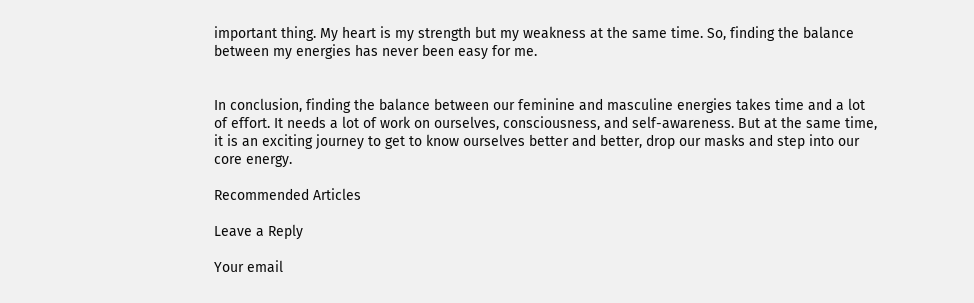important thing. My heart is my strength but my weakness at the same time. So, finding the balance between my energies has never been easy for me.


In conclusion, finding the balance between our feminine and masculine energies takes time and a lot of effort. It needs a lot of work on ourselves, consciousness, and self-awareness. But at the same time, it is an exciting journey to get to know ourselves better and better, drop our masks and step into our core energy.

Recommended Articles

Leave a Reply

Your email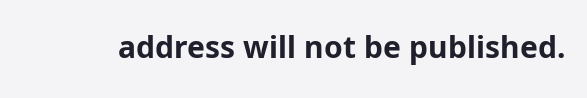address will not be published.